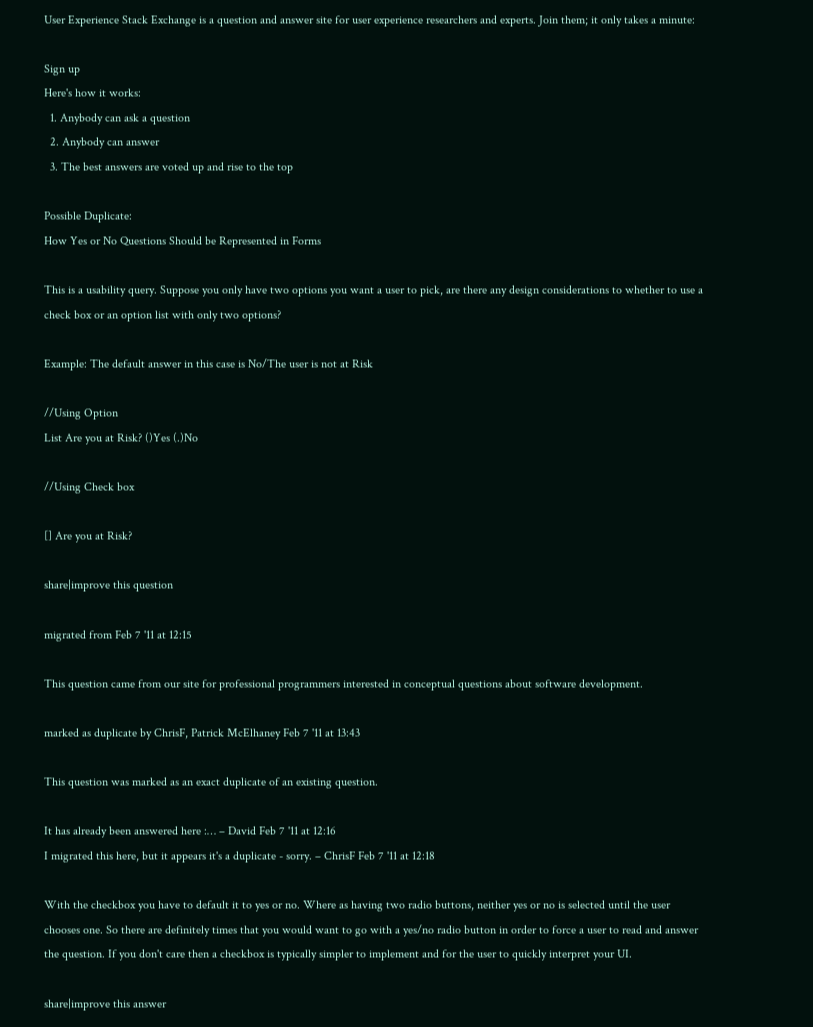User Experience Stack Exchange is a question and answer site for user experience researchers and experts. Join them; it only takes a minute:

Sign up
Here's how it works:
  1. Anybody can ask a question
  2. Anybody can answer
  3. The best answers are voted up and rise to the top

Possible Duplicate:
How Yes or No Questions Should be Represented in Forms

This is a usability query. Suppose you only have two options you want a user to pick, are there any design considerations to whether to use a check box or an option list with only two options?

Example: The default answer in this case is No/The user is not at Risk

//Using Option
List Are you at Risk? ()Yes (.)No

//Using Check box

[] Are you at Risk?

share|improve this question

migrated from Feb 7 '11 at 12:15

This question came from our site for professional programmers interested in conceptual questions about software development.

marked as duplicate by ChrisF, Patrick McElhaney Feb 7 '11 at 13:43

This question was marked as an exact duplicate of an existing question.

It has already been answered here :… – David Feb 7 '11 at 12:16
I migrated this here, but it appears it's a duplicate - sorry. – ChrisF Feb 7 '11 at 12:18

With the checkbox you have to default it to yes or no. Where as having two radio buttons, neither yes or no is selected until the user chooses one. So there are definitely times that you would want to go with a yes/no radio button in order to force a user to read and answer the question. If you don't care then a checkbox is typically simpler to implement and for the user to quickly interpret your UI.

share|improve this answer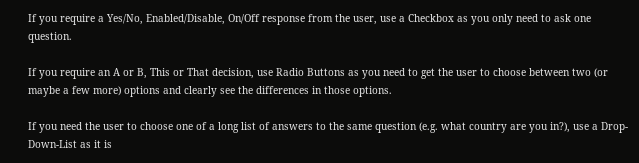If you require a Yes/No, Enabled/Disable, On/Off response from the user, use a Checkbox as you only need to ask one question.

If you require an A or B, This or That decision, use Radio Buttons as you need to get the user to choose between two (or maybe a few more) options and clearly see the differences in those options.

If you need the user to choose one of a long list of answers to the same question (e.g. what country are you in?), use a Drop-Down-List as it is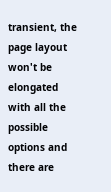transient, the page layout won't be elongated with all the possible options and there are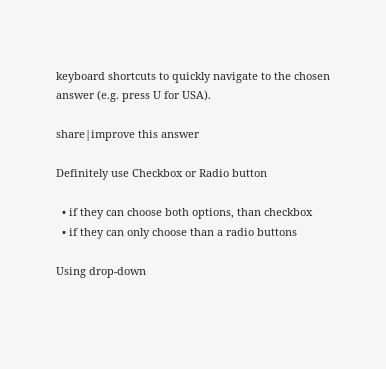keyboard shortcuts to quickly navigate to the chosen answer (e.g. press U for USA).

share|improve this answer

Definitely use Checkbox or Radio button

  • if they can choose both options, than checkbox
  • if they can only choose than a radio buttons

Using drop-down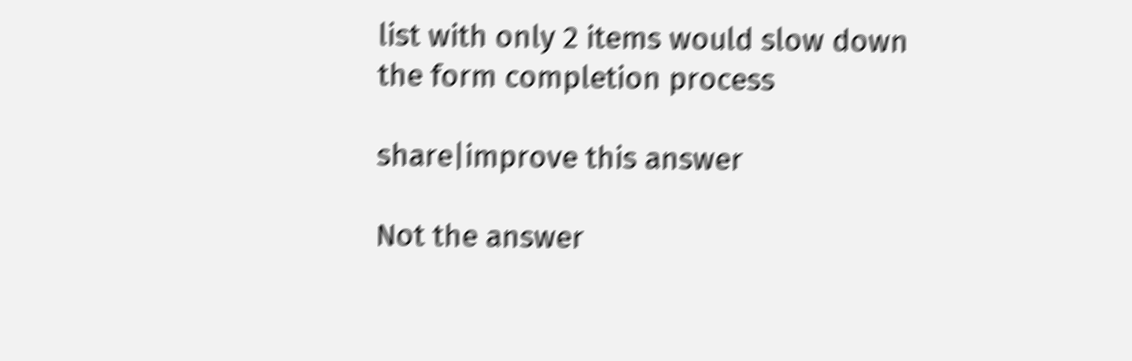list with only 2 items would slow down the form completion process

share|improve this answer

Not the answer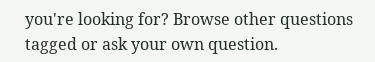you're looking for? Browse other questions tagged or ask your own question.